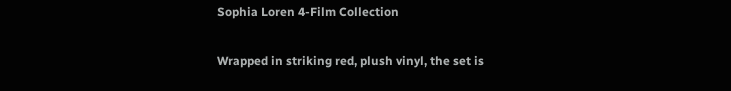Sophia Loren 4-Film Collection

Wrapped in striking red, plush vinyl, the set is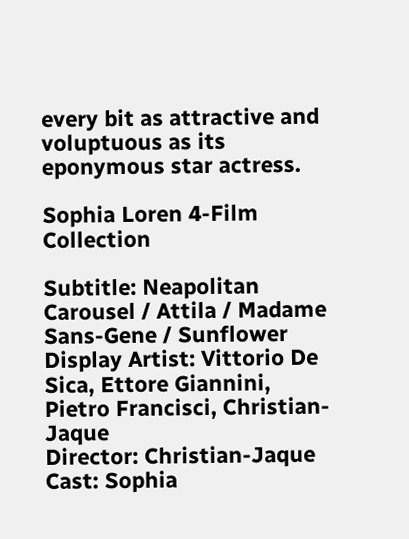every bit as attractive and voluptuous as its eponymous star actress.

Sophia Loren 4-Film Collection

Subtitle: Neapolitan Carousel / Attila / Madame Sans-Gene / Sunflower
Display Artist: Vittorio De Sica, Ettore Giannini, Pietro Francisci, Christian-Jaque
Director: Christian-Jaque
Cast: Sophia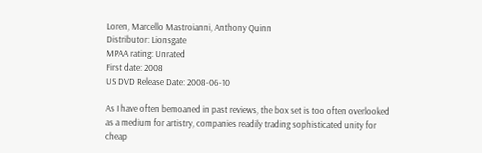Loren, Marcello Mastroianni, Anthony Quinn
Distributor: Lionsgate
MPAA rating: Unrated
First date: 2008
US DVD Release Date: 2008-06-10

As I have often bemoaned in past reviews, the box set is too often overlooked as a medium for artistry, companies readily trading sophisticated unity for cheap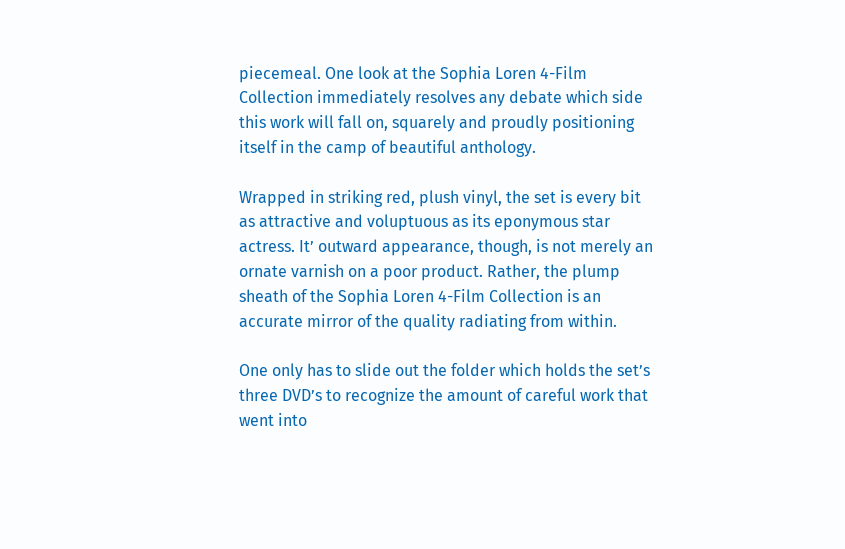piecemeal. One look at the Sophia Loren 4-Film Collection immediately resolves any debate which side this work will fall on, squarely and proudly positioning itself in the camp of beautiful anthology.

Wrapped in striking red, plush vinyl, the set is every bit as attractive and voluptuous as its eponymous star actress. It’ outward appearance, though, is not merely an ornate varnish on a poor product. Rather, the plump sheath of the Sophia Loren 4-Film Collection is an accurate mirror of the quality radiating from within.

One only has to slide out the folder which holds the set’s three DVD’s to recognize the amount of careful work that went into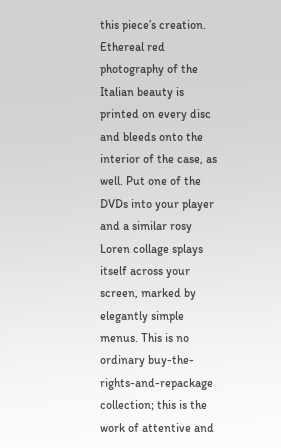this piece’s creation. Ethereal red photography of the Italian beauty is printed on every disc and bleeds onto the interior of the case, as well. Put one of the DVDs into your player and a similar rosy Loren collage splays itself across your screen, marked by elegantly simple menus. This is no ordinary buy-the-rights-and-repackage collection; this is the work of attentive and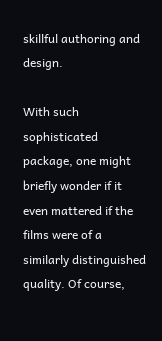skillful authoring and design.

With such sophisticated package, one might briefly wonder if it even mattered if the films were of a similarly distinguished quality. Of course,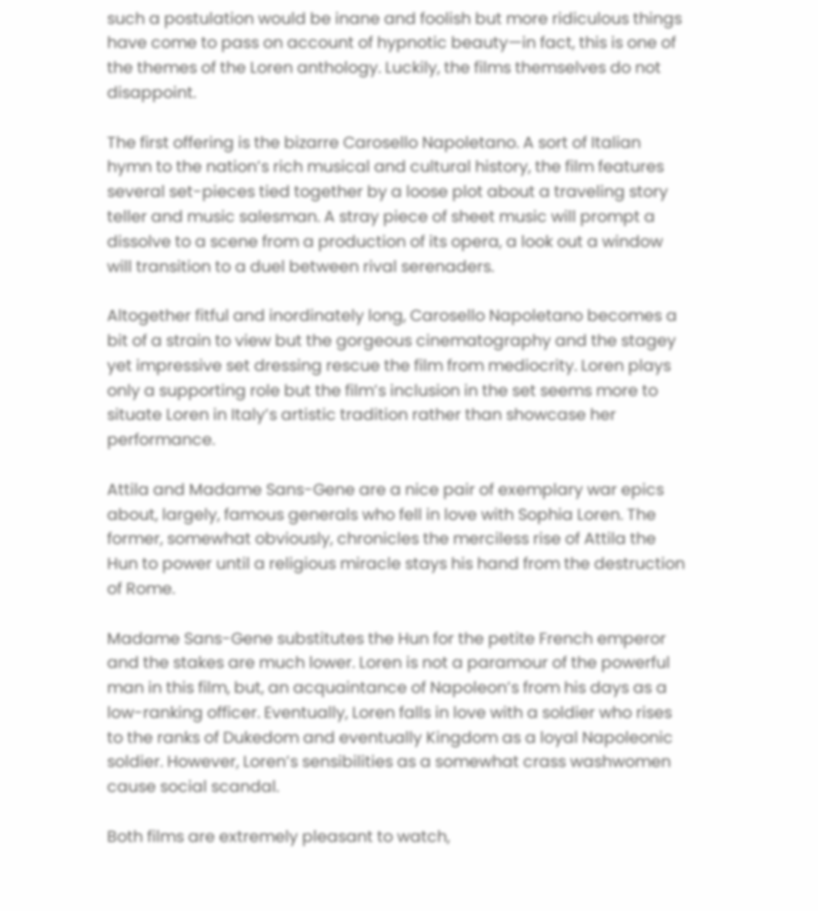such a postulation would be inane and foolish but more ridiculous things have come to pass on account of hypnotic beauty—in fact, this is one of the themes of the Loren anthology. Luckily, the films themselves do not disappoint.

The first offering is the bizarre Carosello Napoletano. A sort of Italian hymn to the nation’s rich musical and cultural history, the film features several set-pieces tied together by a loose plot about a traveling story teller and music salesman. A stray piece of sheet music will prompt a dissolve to a scene from a production of its opera, a look out a window will transition to a duel between rival serenaders.

Altogether fitful and inordinately long, Carosello Napoletano becomes a bit of a strain to view but the gorgeous cinematography and the stagey yet impressive set dressing rescue the film from mediocrity. Loren plays only a supporting role but the film’s inclusion in the set seems more to situate Loren in Italy’s artistic tradition rather than showcase her performance.

Attila and Madame Sans-Gene are a nice pair of exemplary war epics about, largely, famous generals who fell in love with Sophia Loren. The former, somewhat obviously, chronicles the merciless rise of Attila the Hun to power until a religious miracle stays his hand from the destruction of Rome.

Madame Sans-Gene substitutes the Hun for the petite French emperor and the stakes are much lower. Loren is not a paramour of the powerful man in this film, but, an acquaintance of Napoleon’s from his days as a low-ranking officer. Eventually, Loren falls in love with a soldier who rises to the ranks of Dukedom and eventually Kingdom as a loyal Napoleonic soldier. However, Loren’s sensibilities as a somewhat crass washwomen cause social scandal.

Both films are extremely pleasant to watch,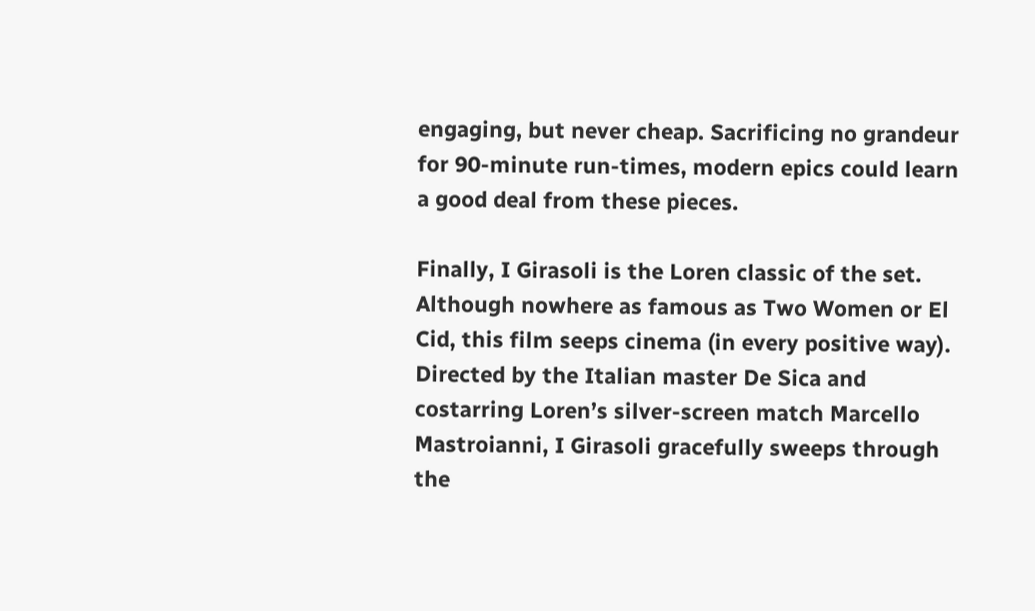engaging, but never cheap. Sacrificing no grandeur for 90-minute run-times, modern epics could learn a good deal from these pieces.

Finally, I Girasoli is the Loren classic of the set. Although nowhere as famous as Two Women or El Cid, this film seeps cinema (in every positive way). Directed by the Italian master De Sica and costarring Loren’s silver-screen match Marcello Mastroianni, I Girasoli gracefully sweeps through the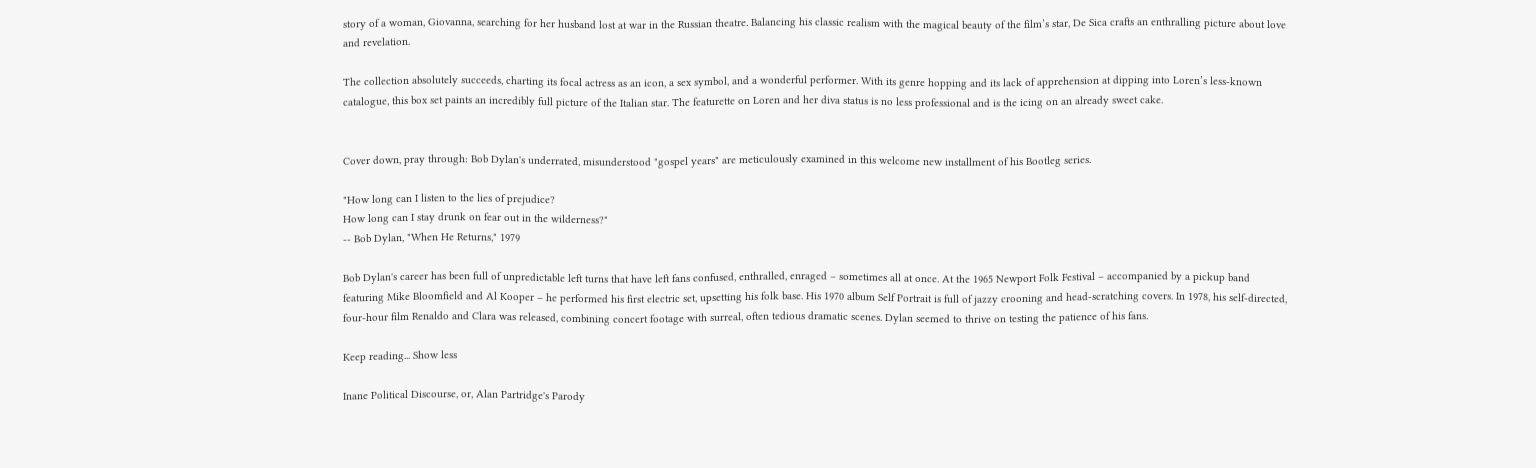story of a woman, Giovanna, searching for her husband lost at war in the Russian theatre. Balancing his classic realism with the magical beauty of the film’s star, De Sica crafts an enthralling picture about love and revelation.

The collection absolutely succeeds, charting its focal actress as an icon, a sex symbol, and a wonderful performer. With its genre hopping and its lack of apprehension at dipping into Loren’s less-known catalogue, this box set paints an incredibly full picture of the Italian star. The featurette on Loren and her diva status is no less professional and is the icing on an already sweet cake.


Cover down, pray through: Bob Dylan's underrated, misunderstood "gospel years" are meticulously examined in this welcome new installment of his Bootleg series.

"How long can I listen to the lies of prejudice?
How long can I stay drunk on fear out in the wilderness?"
-- Bob Dylan, "When He Returns," 1979

Bob Dylan's career has been full of unpredictable left turns that have left fans confused, enthralled, enraged – sometimes all at once. At the 1965 Newport Folk Festival – accompanied by a pickup band featuring Mike Bloomfield and Al Kooper – he performed his first electric set, upsetting his folk base. His 1970 album Self Portrait is full of jazzy crooning and head-scratching covers. In 1978, his self-directed, four-hour film Renaldo and Clara was released, combining concert footage with surreal, often tedious dramatic scenes. Dylan seemed to thrive on testing the patience of his fans.

Keep reading... Show less

Inane Political Discourse, or, Alan Partridge's Parody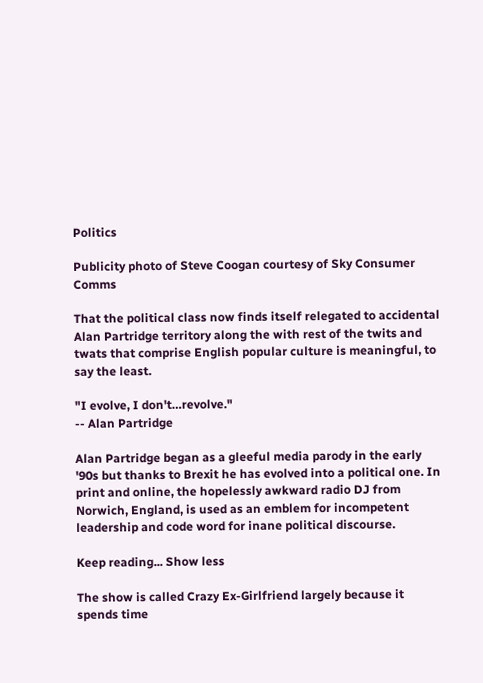Politics

Publicity photo of Steve Coogan courtesy of Sky Consumer Comms

That the political class now finds itself relegated to accidental Alan Partridge territory along the with rest of the twits and twats that comprise English popular culture is meaningful, to say the least.

"I evolve, I don't…revolve."
-- Alan Partridge

Alan Partridge began as a gleeful media parody in the early '90s but thanks to Brexit he has evolved into a political one. In print and online, the hopelessly awkward radio DJ from Norwich, England, is used as an emblem for incompetent leadership and code word for inane political discourse.

Keep reading... Show less

The show is called Crazy Ex-Girlfriend largely because it spends time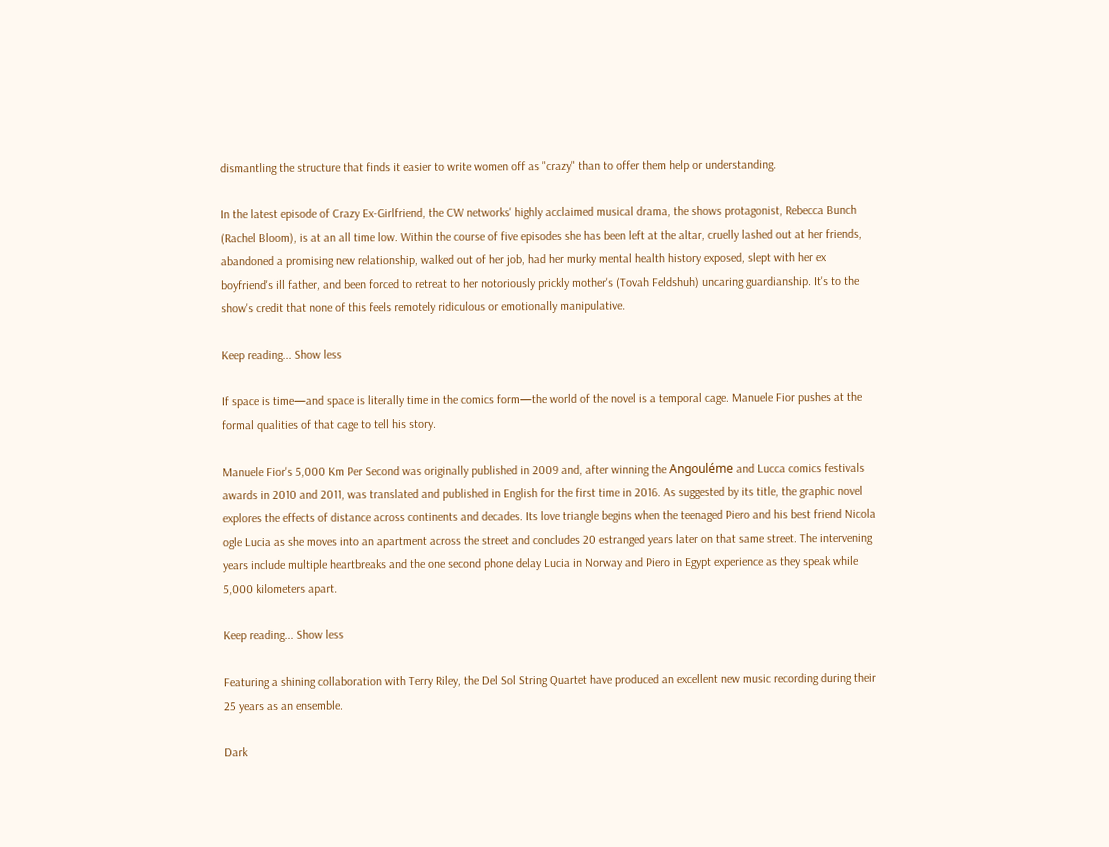dismantling the structure that finds it easier to write women off as "crazy" than to offer them help or understanding.

In the latest episode of Crazy Ex-Girlfriend, the CW networks' highly acclaimed musical drama, the shows protagonist, Rebecca Bunch (Rachel Bloom), is at an all time low. Within the course of five episodes she has been left at the altar, cruelly lashed out at her friends, abandoned a promising new relationship, walked out of her job, had her murky mental health history exposed, slept with her ex boyfriend's ill father, and been forced to retreat to her notoriously prickly mother's (Tovah Feldshuh) uncaring guardianship. It's to the show's credit that none of this feels remotely ridiculous or emotionally manipulative.

Keep reading... Show less

If space is time—and space is literally time in the comics form—the world of the novel is a temporal cage. Manuele Fior pushes at the formal qualities of that cage to tell his story.

Manuele Fior's 5,000 Km Per Second was originally published in 2009 and, after winning the Angouléme and Lucca comics festivals awards in 2010 and 2011, was translated and published in English for the first time in 2016. As suggested by its title, the graphic novel explores the effects of distance across continents and decades. Its love triangle begins when the teenaged Piero and his best friend Nicola ogle Lucia as she moves into an apartment across the street and concludes 20 estranged years later on that same street. The intervening years include multiple heartbreaks and the one second phone delay Lucia in Norway and Piero in Egypt experience as they speak while 5,000 kilometers apart.

Keep reading... Show less

Featuring a shining collaboration with Terry Riley, the Del Sol String Quartet have produced an excellent new music recording during their 25 years as an ensemble.

Dark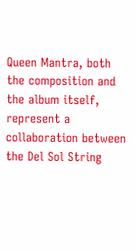Queen Mantra, both the composition and the album itself, represent a collaboration between the Del Sol String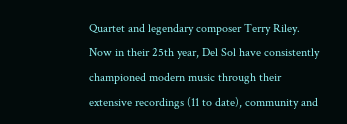Quartet and legendary composer Terry Riley. Now in their 25th year, Del Sol have consistently championed modern music through their extensive recordings (11 to date), community and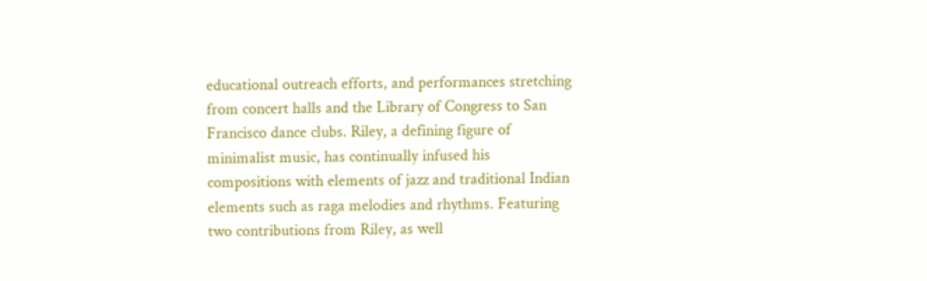educational outreach efforts, and performances stretching from concert halls and the Library of Congress to San Francisco dance clubs. Riley, a defining figure of minimalist music, has continually infused his compositions with elements of jazz and traditional Indian elements such as raga melodies and rhythms. Featuring two contributions from Riley, as well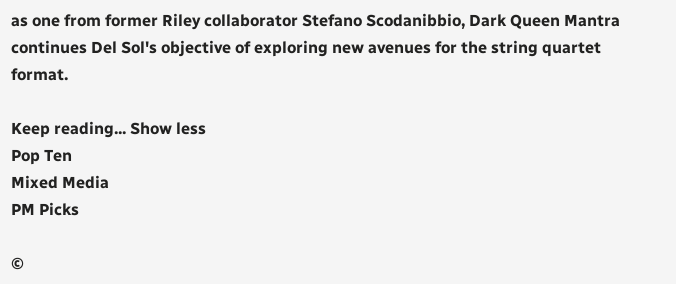as one from former Riley collaborator Stefano Scodanibbio, Dark Queen Mantra continues Del Sol's objective of exploring new avenues for the string quartet format.

Keep reading... Show less
Pop Ten
Mixed Media
PM Picks

©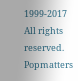1999-2017 All rights reserved.
Popmatters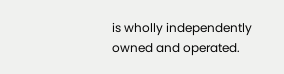is wholly independently owned and operated.